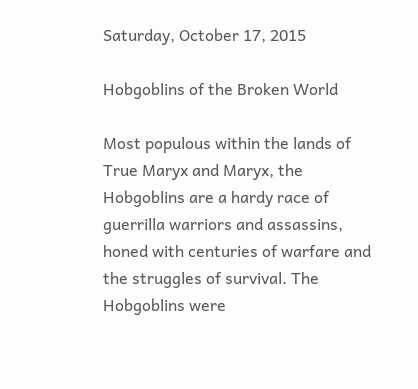Saturday, October 17, 2015

Hobgoblins of the Broken World

Most populous within the lands of True Maryx and Maryx, the Hobgoblins are a hardy race of guerrilla warriors and assassins, honed with centuries of warfare and the struggles of survival. The Hobgoblins were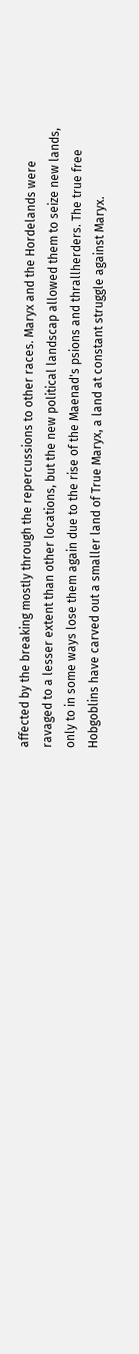affected by the breaking mostly through the repercussions to other races. Maryx and the Hordelands were ravaged to a lesser extent than other locations, but the new political landscap allowed them to seize new lands, only to in some ways lose them again due to the rise of the Maenad's psions and thrallherders. The true free Hobgoblins have carved out a smaller land of True Maryx, a land at constant struggle against Maryx.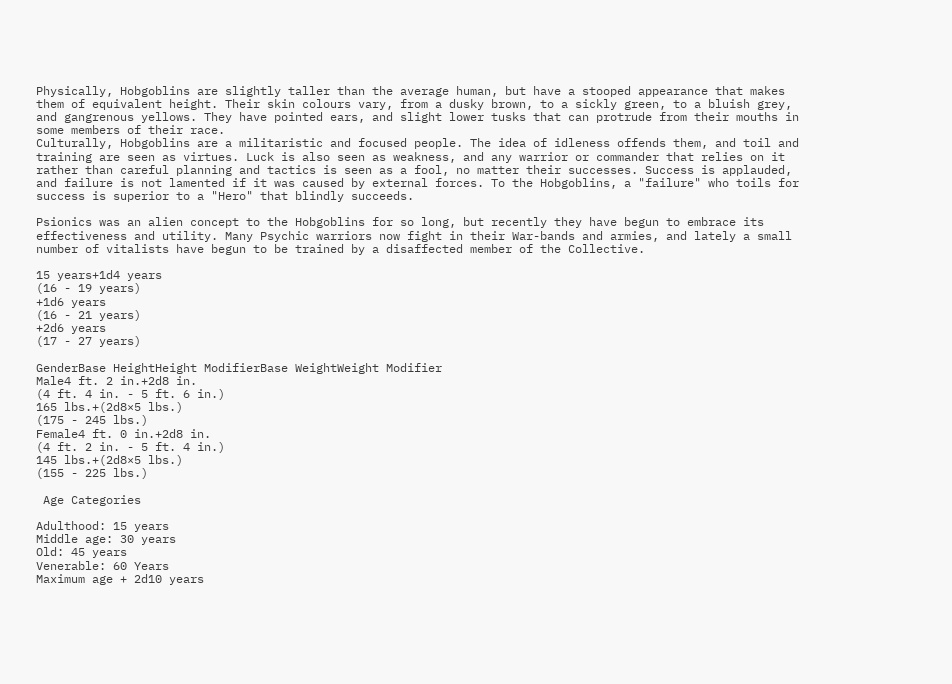Physically, Hobgoblins are slightly taller than the average human, but have a stooped appearance that makes them of equivalent height. Their skin colours vary, from a dusky brown, to a sickly green, to a bluish grey, and gangrenous yellows. They have pointed ears, and slight lower tusks that can protrude from their mouths in some members of their race.
Culturally, Hobgoblins are a militaristic and focused people. The idea of idleness offends them, and toil and training are seen as virtues. Luck is also seen as weakness, and any warrior or commander that relies on it rather than careful planning and tactics is seen as a fool, no matter their successes. Success is applauded, and failure is not lamented if it was caused by external forces. To the Hobgoblins, a "failure" who toils for success is superior to a "Hero" that blindly succeeds.

Psionics was an alien concept to the Hobgoblins for so long, but recently they have begun to embrace its effectiveness and utility. Many Psychic warriors now fight in their War-bands and armies, and lately a small number of vitalists have begun to be trained by a disaffected member of the Collective.

15 years+1d4 years
(16 - 19 years)
+1d6 years
(16 - 21 years)
+2d6 years
(17 - 27 years)

GenderBase HeightHeight ModifierBase WeightWeight Modifier
Male4 ft. 2 in.+2d8 in.
(4 ft. 4 in. - 5 ft. 6 in.)
165 lbs.+(2d8×5 lbs.)
(175 - 245 lbs.)
Female4 ft. 0 in.+2d8 in.
(4 ft. 2 in. - 5 ft. 4 in.)
145 lbs.+(2d8×5 lbs.)
(155 - 225 lbs.)

 Age Categories

Adulthood: 15 years
Middle age: 30 years
Old: 45 years
Venerable: 60 Years
Maximum age + 2d10 years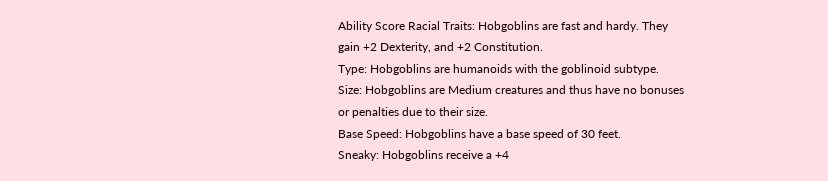Ability Score Racial Traits: Hobgoblins are fast and hardy. They gain +2 Dexterity, and +2 Constitution.
Type: Hobgoblins are humanoids with the goblinoid subtype.
Size: Hobgoblins are Medium creatures and thus have no bonuses or penalties due to their size.
Base Speed: Hobgoblins have a base speed of 30 feet.
Sneaky: Hobgoblins receive a +4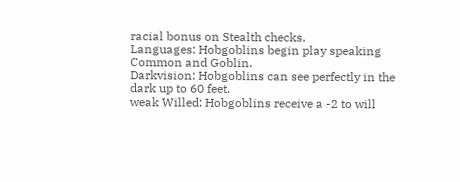racial bonus on Stealth checks.
Languages: Hobgoblins begin play speaking Common and Goblin.
Darkvision: Hobgoblins can see perfectly in the dark up to 60 feet.
weak Willed: Hobgoblins receive a -2 to will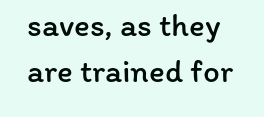saves, as they are trained for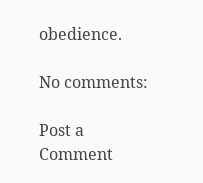obedience.

No comments:

Post a Comment